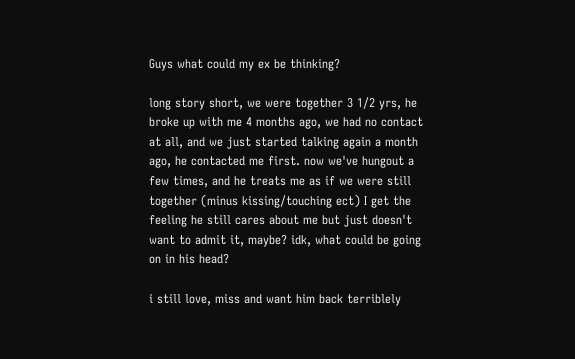Guys what could my ex be thinking?

long story short, we were together 3 1/2 yrs, he broke up with me 4 months ago, we had no contact at all, and we just started talking again a month ago, he contacted me first. now we've hungout a few times, and he treats me as if we were still together (minus kissing/touching ect) I get the feeling he still cares about me but just doesn't want to admit it, maybe? idk, what could be going on in his head?

i still love, miss and want him back terriblely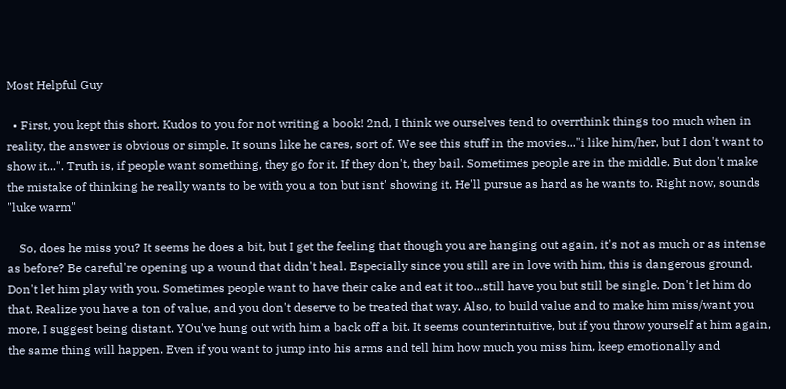Most Helpful Guy

  • First, you kept this short. Kudos to you for not writing a book! 2nd, I think we ourselves tend to overrthink things too much when in reality, the answer is obvious or simple. It souns like he cares, sort of. We see this stuff in the movies..."i like him/her, but I don't want to show it...". Truth is, if people want something, they go for it. If they don't, they bail. Sometimes people are in the middle. But don't make the mistake of thinking he really wants to be with you a ton but isnt' showing it. He'll pursue as hard as he wants to. Right now, sounds "luke warm"

    So, does he miss you? It seems he does a bit, but I get the feeling that though you are hanging out again, it's not as much or as intense as before? Be careful're opening up a wound that didn't heal. Especially since you still are in love with him, this is dangerous ground. Don't let him play with you. Sometimes people want to have their cake and eat it too...still have you but still be single. Don't let him do that. Realize you have a ton of value, and you don't deserve to be treated that way. Also, to build value and to make him miss/want you more, I suggest being distant. YOu've hung out with him a back off a bit. It seems counterintuitive, but if you throw yourself at him again, the same thing will happen. Even if you want to jump into his arms and tell him how much you miss him, keep emotionally and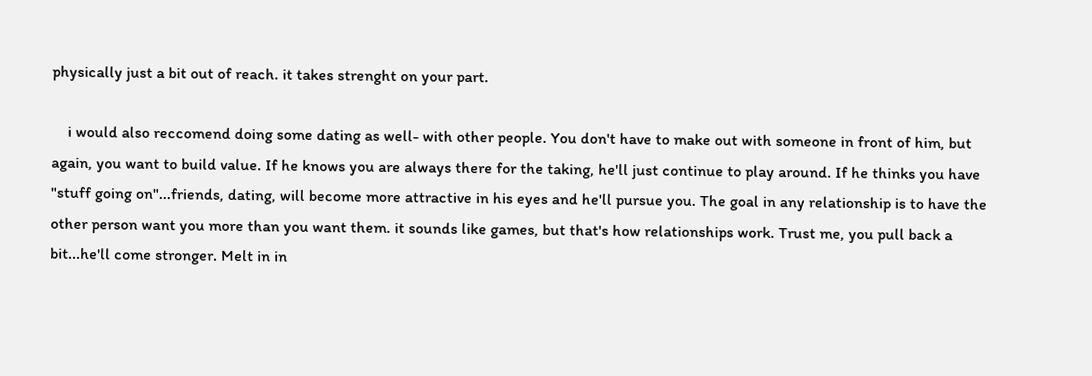physically just a bit out of reach. it takes strenght on your part.

    i would also reccomend doing some dating as well- with other people. You don't have to make out with someone in front of him, but again, you want to build value. If he knows you are always there for the taking, he'll just continue to play around. If he thinks you have "stuff going on"...friends, dating, will become more attractive in his eyes and he'll pursue you. The goal in any relationship is to have the other person want you more than you want them. it sounds like games, but that's how relationships work. Trust me, you pull back a bit...he'll come stronger. Melt in in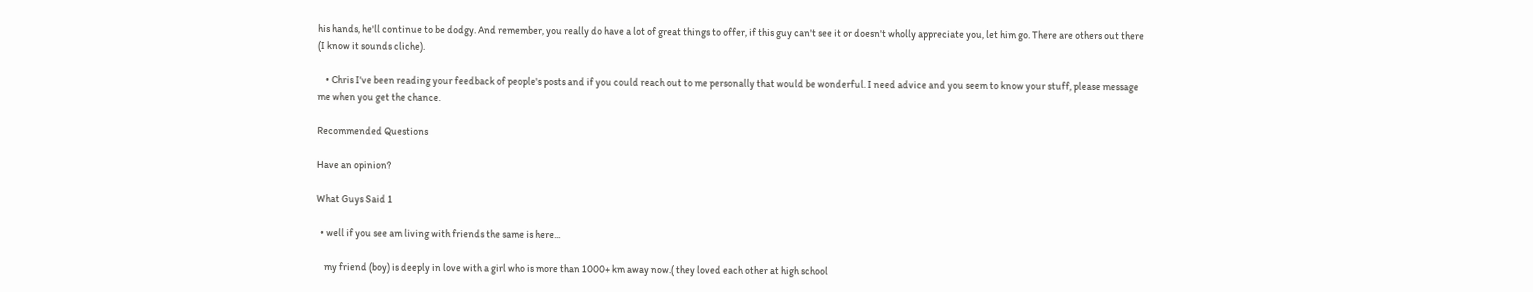his hands, he'll continue to be dodgy. And remember, you really do have a lot of great things to offer, if this guy can't see it or doesn't wholly appreciate you, let him go. There are others out there (I know it sounds cliche).

    • Chris I've been reading your feedback of people's posts and if you could reach out to me personally that would be wonderful. I need advice and you seem to know your stuff, please message me when you get the chance.

Recommended Questions

Have an opinion?

What Guys Said 1

  • well if you see am living with friends the same is here...

    my friend (boy) is deeply in love with a girl who is more than 1000+ km away now.( they loved each other at high school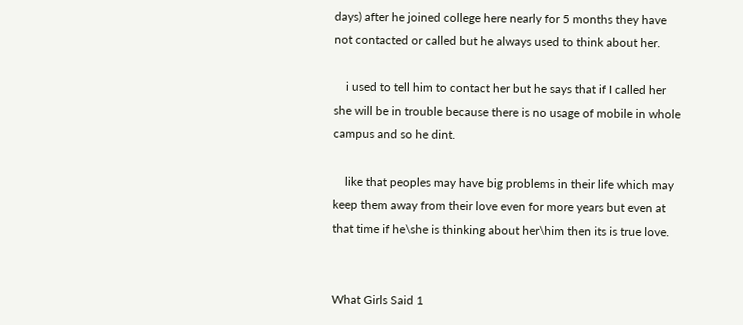days) after he joined college here nearly for 5 months they have not contacted or called but he always used to think about her.

    i used to tell him to contact her but he says that if I called her she will be in trouble because there is no usage of mobile in whole campus and so he dint.

    like that peoples may have big problems in their life which may keep them away from their love even for more years but even at that time if he\she is thinking about her\him then its is true love.


What Girls Said 1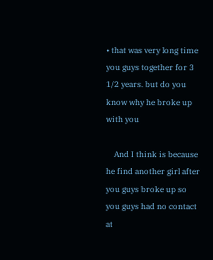• that was very long time you guys together for 3 1/2 years. but do you know why he broke up with you

    And I think is because he find another girl after you guys broke up so you guys had no contact at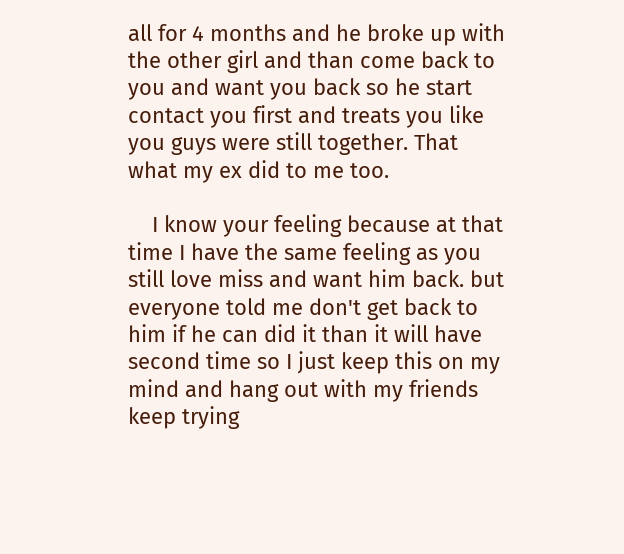all for 4 months and he broke up with the other girl and than come back to you and want you back so he start contact you first and treats you like you guys were still together. That what my ex did to me too.

    I know your feeling because at that time I have the same feeling as you still love miss and want him back. but everyone told me don't get back to him if he can did it than it will have second time so I just keep this on my mind and hang out with my friends keep trying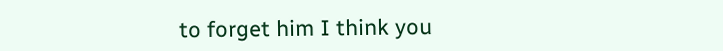to forget him I think you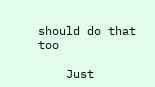should do that too

    Just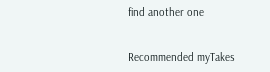find another one


Recommended myTakes